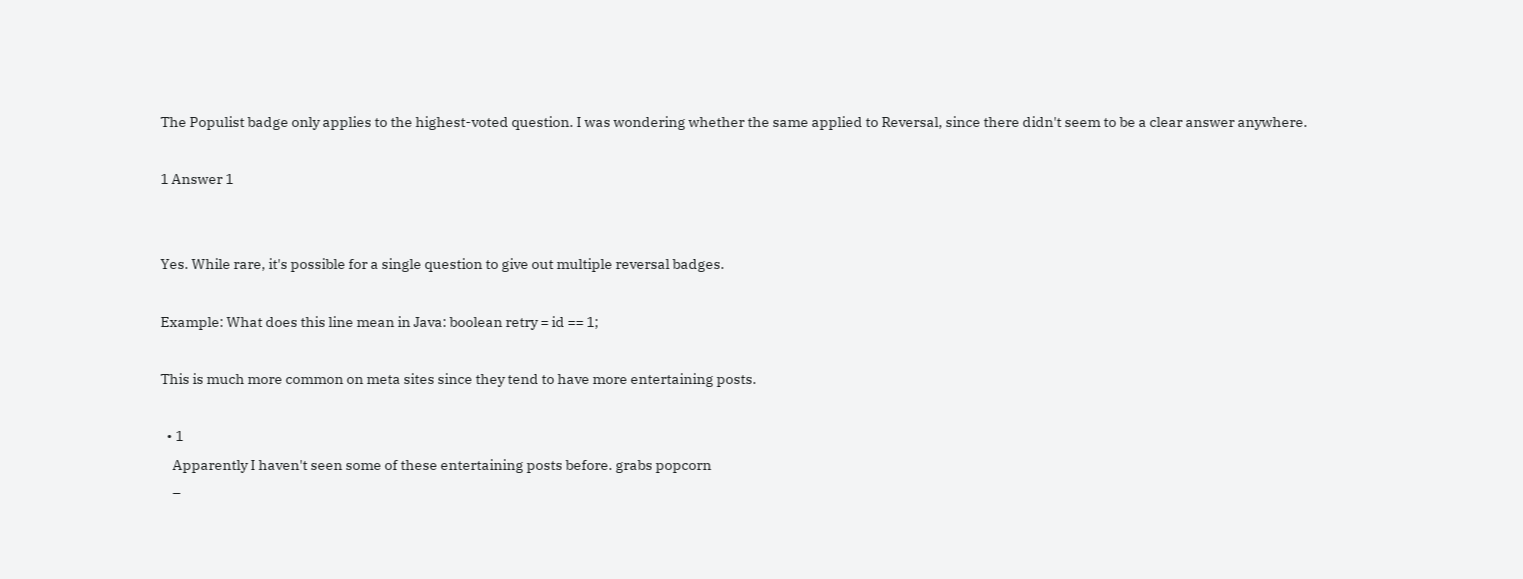The Populist badge only applies to the highest-voted question. I was wondering whether the same applied to Reversal, since there didn't seem to be a clear answer anywhere.

1 Answer 1


Yes. While rare, it's possible for a single question to give out multiple reversal badges.

Example: What does this line mean in Java: boolean retry = id == 1;

This is much more common on meta sites since they tend to have more entertaining posts.

  • 1
    Apparently I haven't seen some of these entertaining posts before. grabs popcorn
    –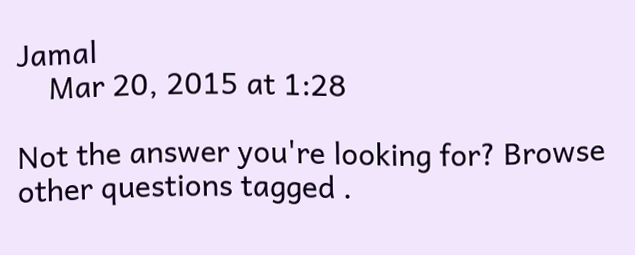Jamal
    Mar 20, 2015 at 1:28

Not the answer you're looking for? Browse other questions tagged .